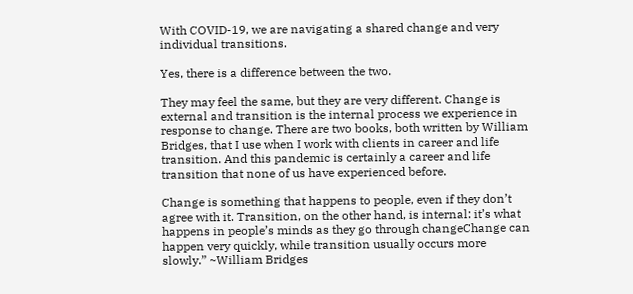With COVID-19, we are navigating a shared change and very individual transitions.

Yes, there is a difference between the two.

They may feel the same, but they are very different. Change is external and transition is the internal process we experience in response to change. There are two books, both written by William Bridges, that I use when I work with clients in career and life transition. And this pandemic is certainly a career and life transition that none of us have experienced before.

Change is something that happens to people, even if they don’t agree with it. Transition, on the other hand, is internal: it’s what happens in people’s minds as they go through changeChange can happen very quickly, while transition usually occurs more slowly.” ~William Bridges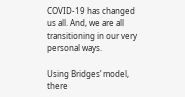COVID-19 has changed us all. And, we are all transitioning in our very personal ways.

Using Bridges’ model, there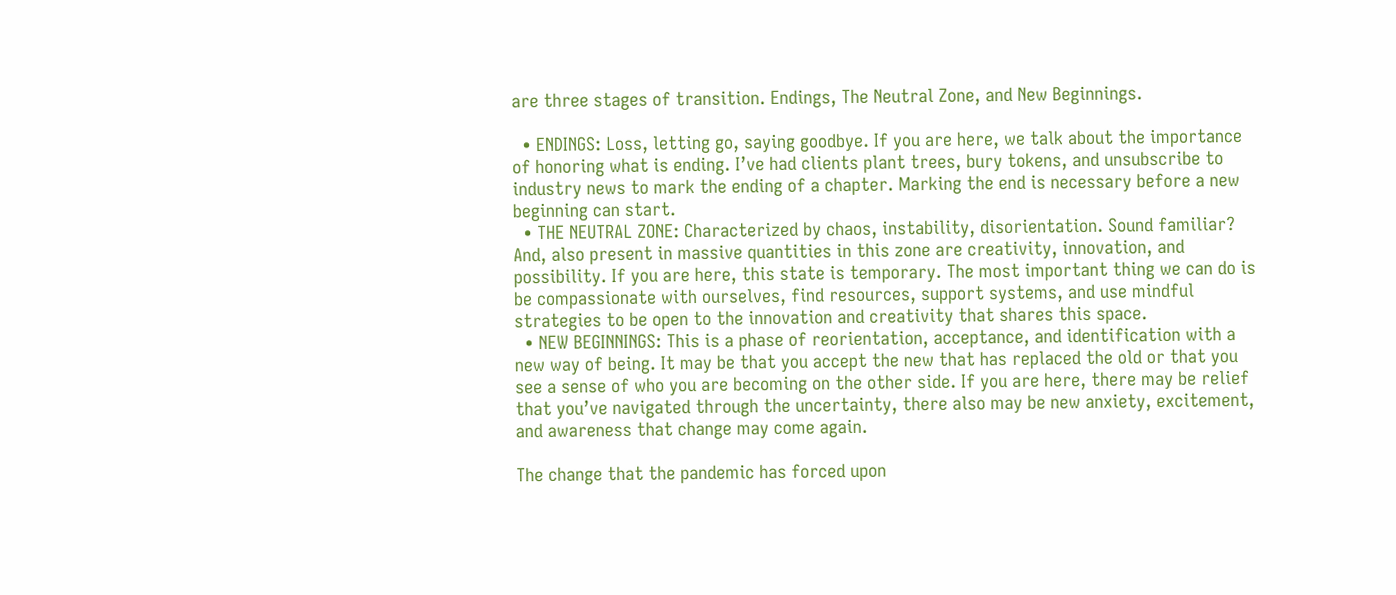are three stages of transition. Endings, The Neutral Zone, and New Beginnings.

  • ENDINGS: Loss, letting go, saying goodbye. If you are here, we talk about the importance of honoring what is ending. I’ve had clients plant trees, bury tokens, and unsubscribe to industry news to mark the ending of a chapter. Marking the end is necessary before a new beginning can start.
  • THE NEUTRAL ZONE: Characterized by chaos, instability, disorientation. Sound familiar? And, also present in massive quantities in this zone are creativity, innovation, and possibility. If you are here, this state is temporary. The most important thing we can do is be compassionate with ourselves, find resources, support systems, and use mindful strategies to be open to the innovation and creativity that shares this space.
  • NEW BEGINNINGS: This is a phase of reorientation, acceptance, and identification with a new way of being. It may be that you accept the new that has replaced the old or that you see a sense of who you are becoming on the other side. If you are here, there may be relief that you’ve navigated through the uncertainty, there also may be new anxiety, excitement, and awareness that change may come again.

The change that the pandemic has forced upon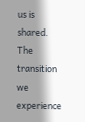us is shared. The transition we experience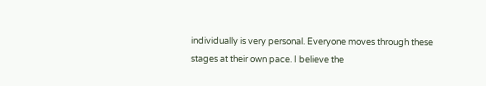individually is very personal. Everyone moves through these stages at their own pace. I believe the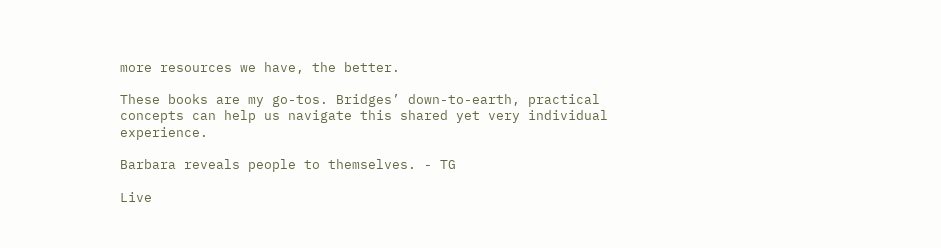more resources we have, the better.

These books are my go-tos. Bridges’ down-to-earth, practical concepts can help us navigate this shared yet very individual experience.

Barbara reveals people to themselves. - TG

Live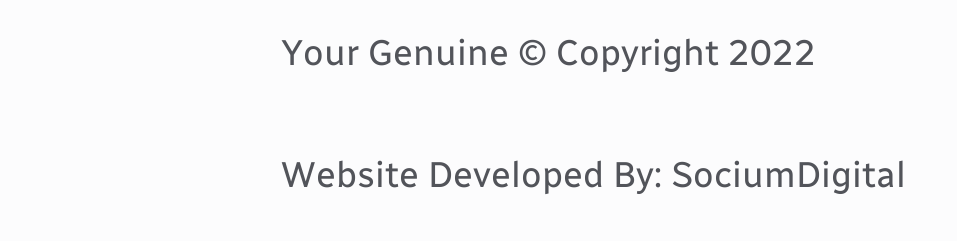Your Genuine © Copyright 2022

Website Developed By: SociumDigital